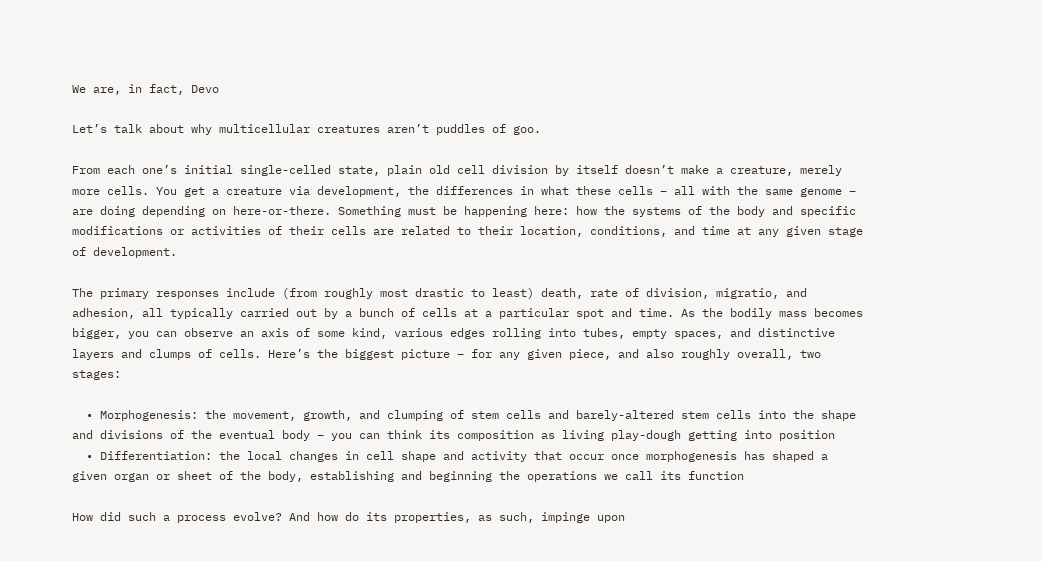We are, in fact, Devo

Let’s talk about why multicellular creatures aren’t puddles of goo.

From each one’s initial single-celled state, plain old cell division by itself doesn’t make a creature, merely more cells. You get a creature via development, the differences in what these cells – all with the same genome – are doing depending on here-or-there. Something must be happening here: how the systems of the body and specific modifications or activities of their cells are related to their location, conditions, and time at any given stage of development.

The primary responses include (from roughly most drastic to least) death, rate of division, migratio, and adhesion, all typically carried out by a bunch of cells at a particular spot and time. As the bodily mass becomes bigger, you can observe an axis of some kind, various edges rolling into tubes, empty spaces, and distinctive layers and clumps of cells. Here’s the biggest picture – for any given piece, and also roughly overall, two stages:

  • Morphogenesis: the movement, growth, and clumping of stem cells and barely-altered stem cells into the shape and divisions of the eventual body – you can think its composition as living play-dough getting into position
  • Differentiation: the local changes in cell shape and activity that occur once morphogenesis has shaped a given organ or sheet of the body, establishing and beginning the operations we call its function

How did such a process evolve? And how do its properties, as such, impinge upon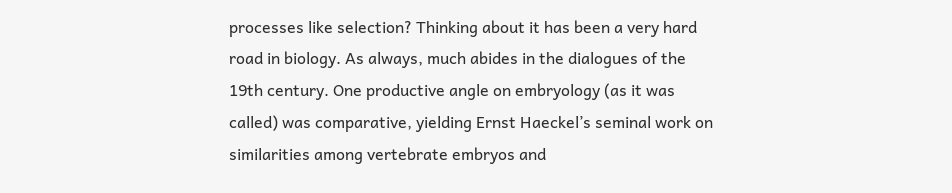processes like selection? Thinking about it has been a very hard road in biology. As always, much abides in the dialogues of the 19th century. One productive angle on embryology (as it was called) was comparative, yielding Ernst Haeckel’s seminal work on similarities among vertebrate embryos and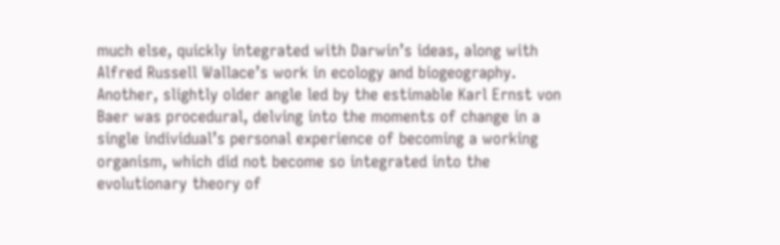much else, quickly integrated with Darwin’s ideas, along with Alfred Russell Wallace’s work in ecology and biogeography. Another, slightly older angle led by the estimable Karl Ernst von Baer was procedural, delving into the moments of change in a single individual’s personal experience of becoming a working organism, which did not become so integrated into the evolutionary theory of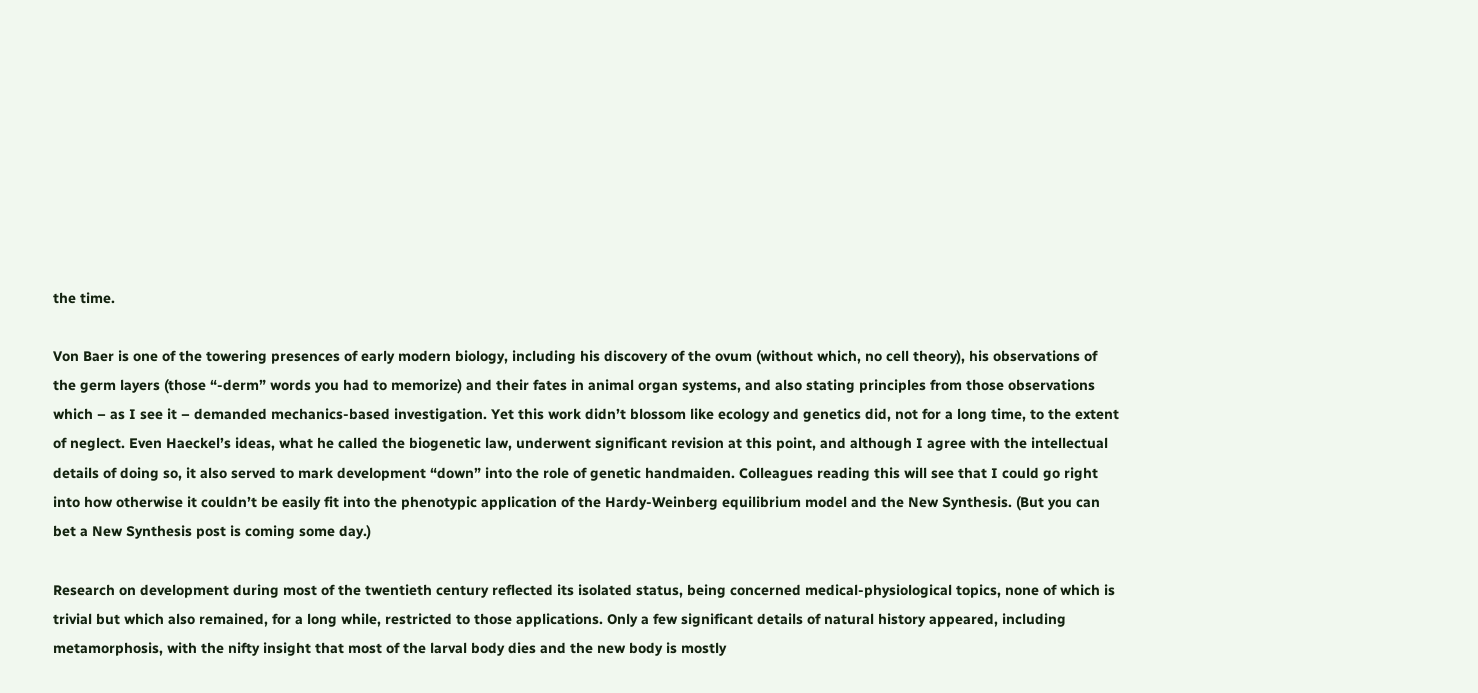the time.

Von Baer is one of the towering presences of early modern biology, including his discovery of the ovum (without which, no cell theory), his observations of the germ layers (those “-derm” words you had to memorize) and their fates in animal organ systems, and also stating principles from those observations which – as I see it – demanded mechanics-based investigation. Yet this work didn’t blossom like ecology and genetics did, not for a long time, to the extent of neglect. Even Haeckel’s ideas, what he called the biogenetic law, underwent significant revision at this point, and although I agree with the intellectual details of doing so, it also served to mark development “down” into the role of genetic handmaiden. Colleagues reading this will see that I could go right into how otherwise it couldn’t be easily fit into the phenotypic application of the Hardy-Weinberg equilibrium model and the New Synthesis. (But you can bet a New Synthesis post is coming some day.)

Research on development during most of the twentieth century reflected its isolated status, being concerned medical-physiological topics, none of which is trivial but which also remained, for a long while, restricted to those applications. Only a few significant details of natural history appeared, including metamorphosis, with the nifty insight that most of the larval body dies and the new body is mostly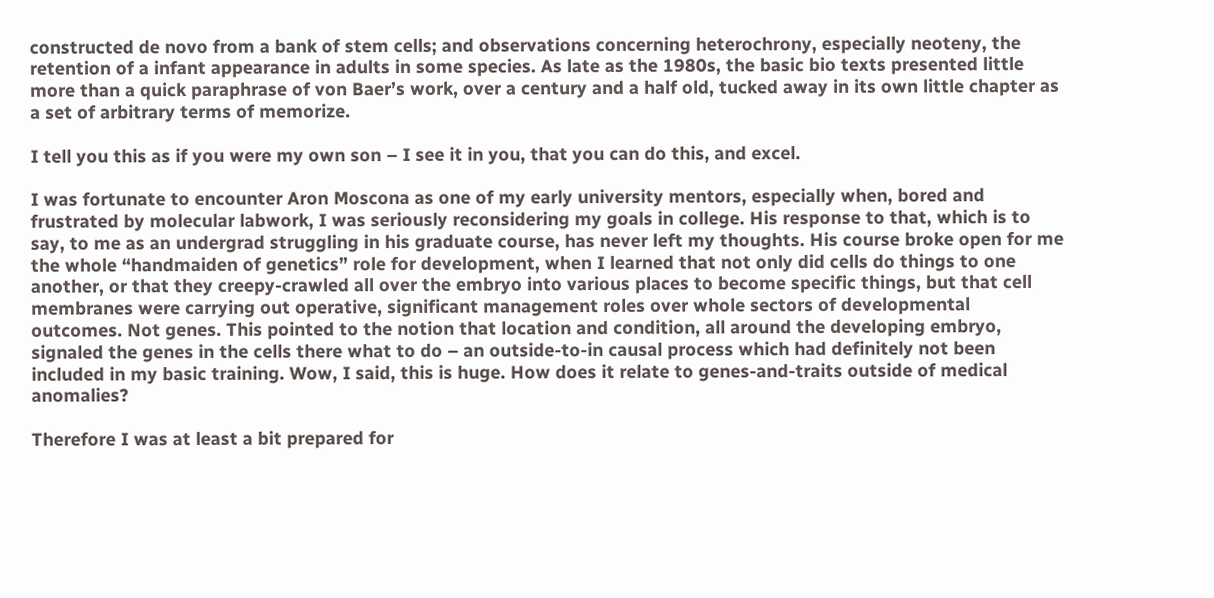constructed de novo from a bank of stem cells; and observations concerning heterochrony, especially neoteny, the retention of a infant appearance in adults in some species. As late as the 1980s, the basic bio texts presented little more than a quick paraphrase of von Baer’s work, over a century and a half old, tucked away in its own little chapter as a set of arbitrary terms of memorize.

I tell you this as if you were my own son – I see it in you, that you can do this, and excel.

I was fortunate to encounter Aron Moscona as one of my early university mentors, especially when, bored and frustrated by molecular labwork, I was seriously reconsidering my goals in college. His response to that, which is to say, to me as an undergrad struggling in his graduate course, has never left my thoughts. His course broke open for me the whole “handmaiden of genetics” role for development, when I learned that not only did cells do things to one another, or that they creepy-crawled all over the embryo into various places to become specific things, but that cell membranes were carrying out operative, significant management roles over whole sectors of developmental outcomes. Not genes. This pointed to the notion that location and condition, all around the developing embryo, signaled the genes in the cells there what to do – an outside-to-in causal process which had definitely not been included in my basic training. Wow, I said, this is huge. How does it relate to genes-and-traits outside of medical anomalies?

Therefore I was at least a bit prepared for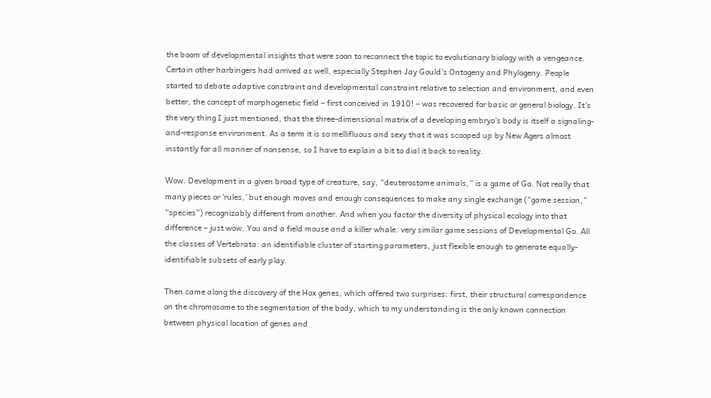the boom of developmental insights that were soon to reconnect the topic to evolutionary biology with a vengeance. Certain other harbingers had arrived as well, especially Stephen Jay Gould’s Ontogeny and Phylogeny. People started to debate adaptive constraint and developmental constraint relative to selection and environment, and even better, the concept of morphogenetic field – first conceived in 1910! – was recovered for basic or general biology. It’s the very thing I just mentioned, that the three-dimensional matrix of a developing embryo’s body is itself a signaling-and-response environment. As a term it is so mellifluous and sexy that it was scooped up by New Agers almost instantly for all manner of nonsense, so I have to explain a bit to dial it back to reality.

Wow. Development in a given broad type of creature, say, “deuterostome animals,” is a game of Go. Not really that many pieces or ‘rules,’ but enough moves and enough consequences to make any single exchange (“game session,” “species”) recognizably different from another. And when you factor the diversity of physical ecology into that difference – just wow. You and a field mouse and a killer whale: very similar game sessions of Developmental Go. All the classes of Vertebrata: an identifiable cluster of starting parameters, just flexible enough to generate equally-identifiable subsets of early play.

Then came along the discovery of the Hox genes, which offered two surprises: first, their structural correspondence on the chromosome to the segmentation of the body, which to my understanding is the only known connection between physical location of genes and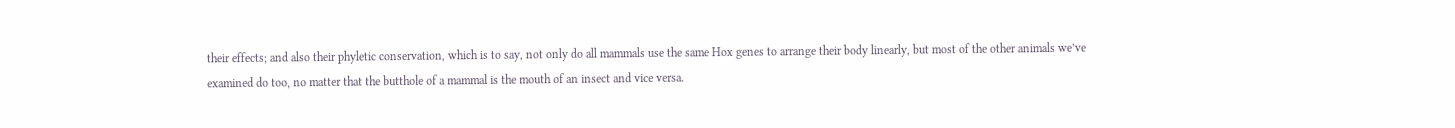their effects; and also their phyletic conservation, which is to say, not only do all mammals use the same Hox genes to arrange their body linearly, but most of the other animals we’ve examined do too, no matter that the butthole of a mammal is the mouth of an insect and vice versa.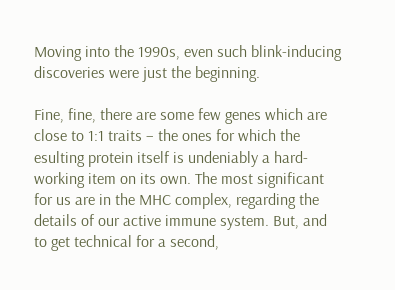Moving into the 1990s, even such blink-inducing discoveries were just the beginning.

Fine, fine, there are some few genes which are close to 1:1 traits – the ones for which the esulting protein itself is undeniably a hard-working item on its own. The most significant for us are in the MHC complex, regarding the details of our active immune system. But, and to get technical for a second,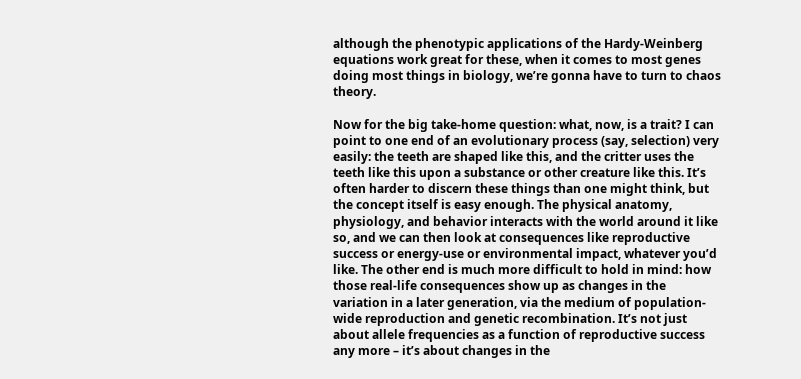although the phenotypic applications of the Hardy-Weinberg equations work great for these, when it comes to most genes doing most things in biology, we’re gonna have to turn to chaos theory.

Now for the big take-home question: what, now, is a trait? I can point to one end of an evolutionary process (say, selection) very easily: the teeth are shaped like this, and the critter uses the teeth like this upon a substance or other creature like this. It’s often harder to discern these things than one might think, but the concept itself is easy enough. The physical anatomy, physiology, and behavior interacts with the world around it like so, and we can then look at consequences like reproductive success or energy-use or environmental impact, whatever you’d like. The other end is much more difficult to hold in mind: how those real-life consequences show up as changes in the variation in a later generation, via the medium of population-wide reproduction and genetic recombination. It’s not just about allele frequencies as a function of reproductive success any more – it’s about changes in the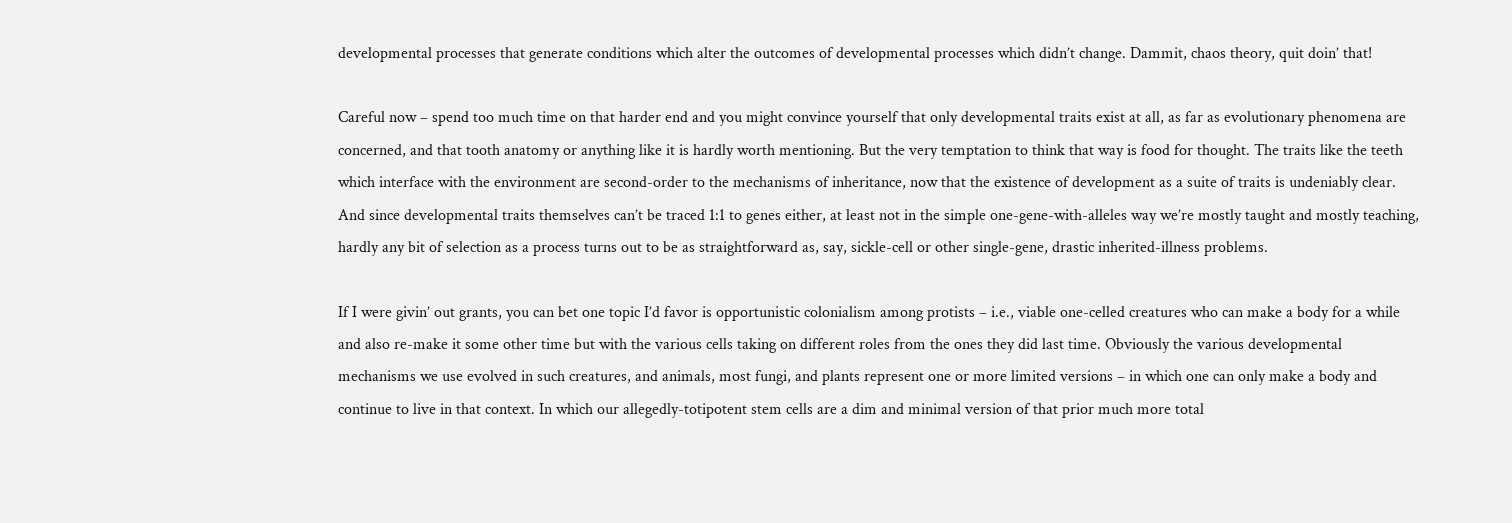developmental processes that generate conditions which alter the outcomes of developmental processes which didn’t change. Dammit, chaos theory, quit doin’ that!

Careful now – spend too much time on that harder end and you might convince yourself that only developmental traits exist at all, as far as evolutionary phenomena are concerned, and that tooth anatomy or anything like it is hardly worth mentioning. But the very temptation to think that way is food for thought. The traits like the teeth which interface with the environment are second-order to the mechanisms of inheritance, now that the existence of development as a suite of traits is undeniably clear. And since developmental traits themselves can’t be traced 1:1 to genes either, at least not in the simple one-gene-with-alleles way we’re mostly taught and mostly teaching, hardly any bit of selection as a process turns out to be as straightforward as, say, sickle-cell or other single-gene, drastic inherited-illness problems.

If I were givin’ out grants, you can bet one topic I’d favor is opportunistic colonialism among protists – i.e., viable one-celled creatures who can make a body for a while and also re-make it some other time but with the various cells taking on different roles from the ones they did last time. Obviously the various developmental mechanisms we use evolved in such creatures, and animals, most fungi, and plants represent one or more limited versions – in which one can only make a body and continue to live in that context. In which our allegedly-totipotent stem cells are a dim and minimal version of that prior much more total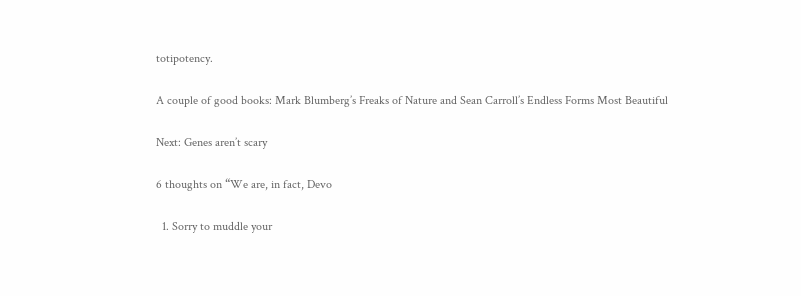totipotency.

A couple of good books: Mark Blumberg’s Freaks of Nature and Sean Carroll’s Endless Forms Most Beautiful

Next: Genes aren’t scary

6 thoughts on “We are, in fact, Devo

  1. Sorry to muddle your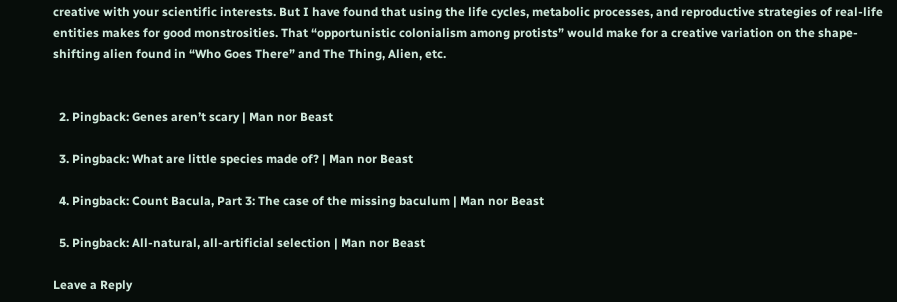creative with your scientific interests. But I have found that using the life cycles, metabolic processes, and reproductive strategies of real-life entities makes for good monstrosities. That “opportunistic colonialism among protists” would make for a creative variation on the shape-shifting alien found in “Who Goes There” and The Thing, Alien, etc.


  2. Pingback: Genes aren’t scary | Man nor Beast

  3. Pingback: What are little species made of? | Man nor Beast

  4. Pingback: Count Bacula, Part 3: The case of the missing baculum | Man nor Beast

  5. Pingback: All-natural, all-artificial selection | Man nor Beast

Leave a Reply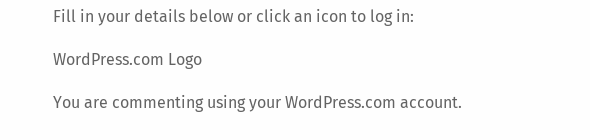Fill in your details below or click an icon to log in:

WordPress.com Logo

You are commenting using your WordPress.com account.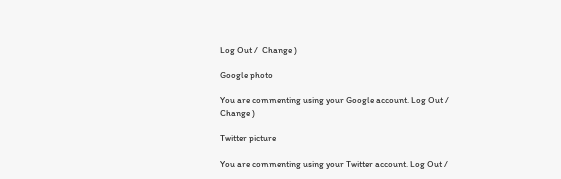Log Out /  Change )

Google photo

You are commenting using your Google account. Log Out /  Change )

Twitter picture

You are commenting using your Twitter account. Log Out /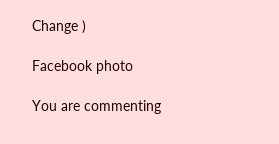Change )

Facebook photo

You are commenting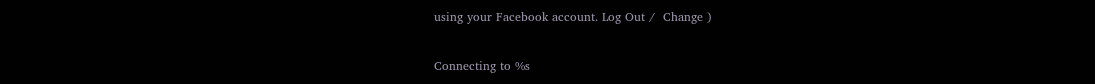using your Facebook account. Log Out /  Change )

Connecting to %s